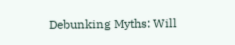Debunking Myths: Will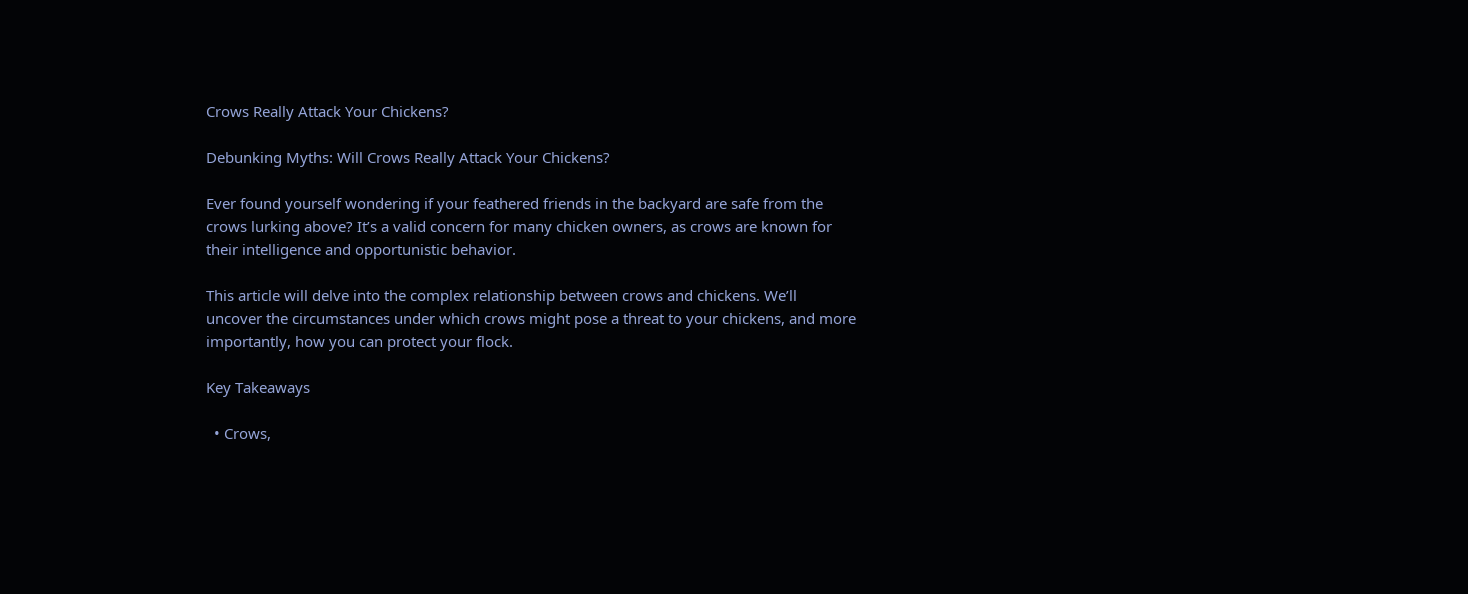Crows Really Attack Your Chickens?

Debunking Myths: Will Crows Really Attack Your Chickens?

Ever found yourself wondering if your feathered friends in the backyard are safe from the crows lurking above? It’s a valid concern for many chicken owners, as crows are known for their intelligence and opportunistic behavior.

This article will delve into the complex relationship between crows and chickens. We’ll uncover the circumstances under which crows might pose a threat to your chickens, and more importantly, how you can protect your flock.

Key Takeaways

  • Crows,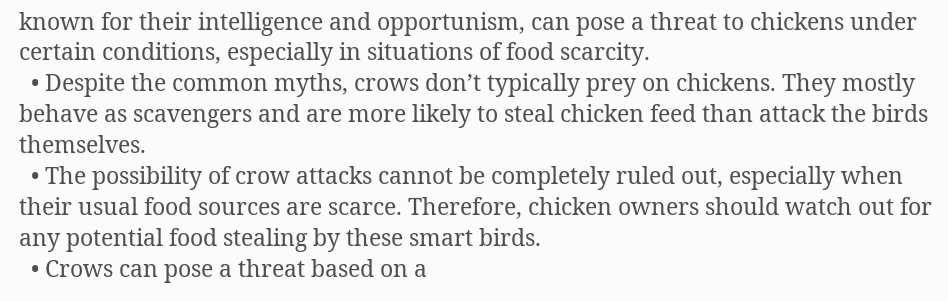known for their intelligence and opportunism, can pose a threat to chickens under certain conditions, especially in situations of food scarcity.
  • Despite the common myths, crows don’t typically prey on chickens. They mostly behave as scavengers and are more likely to steal chicken feed than attack the birds themselves.
  • The possibility of crow attacks cannot be completely ruled out, especially when their usual food sources are scarce. Therefore, chicken owners should watch out for any potential food stealing by these smart birds.
  • Crows can pose a threat based on a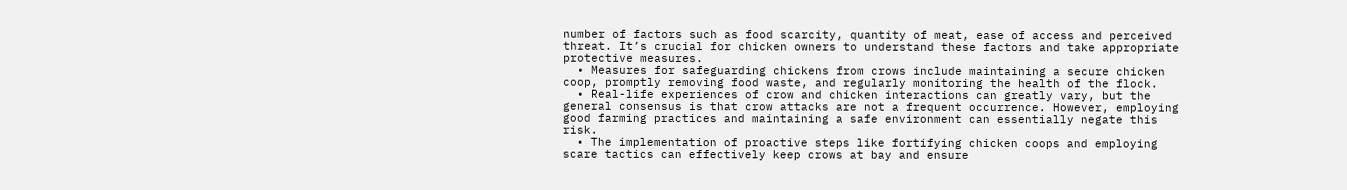number of factors such as food scarcity, quantity of meat, ease of access and perceived threat. It’s crucial for chicken owners to understand these factors and take appropriate protective measures.
  • Measures for safeguarding chickens from crows include maintaining a secure chicken coop, promptly removing food waste, and regularly monitoring the health of the flock.
  • Real-life experiences of crow and chicken interactions can greatly vary, but the general consensus is that crow attacks are not a frequent occurrence. However, employing good farming practices and maintaining a safe environment can essentially negate this risk.
  • The implementation of proactive steps like fortifying chicken coops and employing scare tactics can effectively keep crows at bay and ensure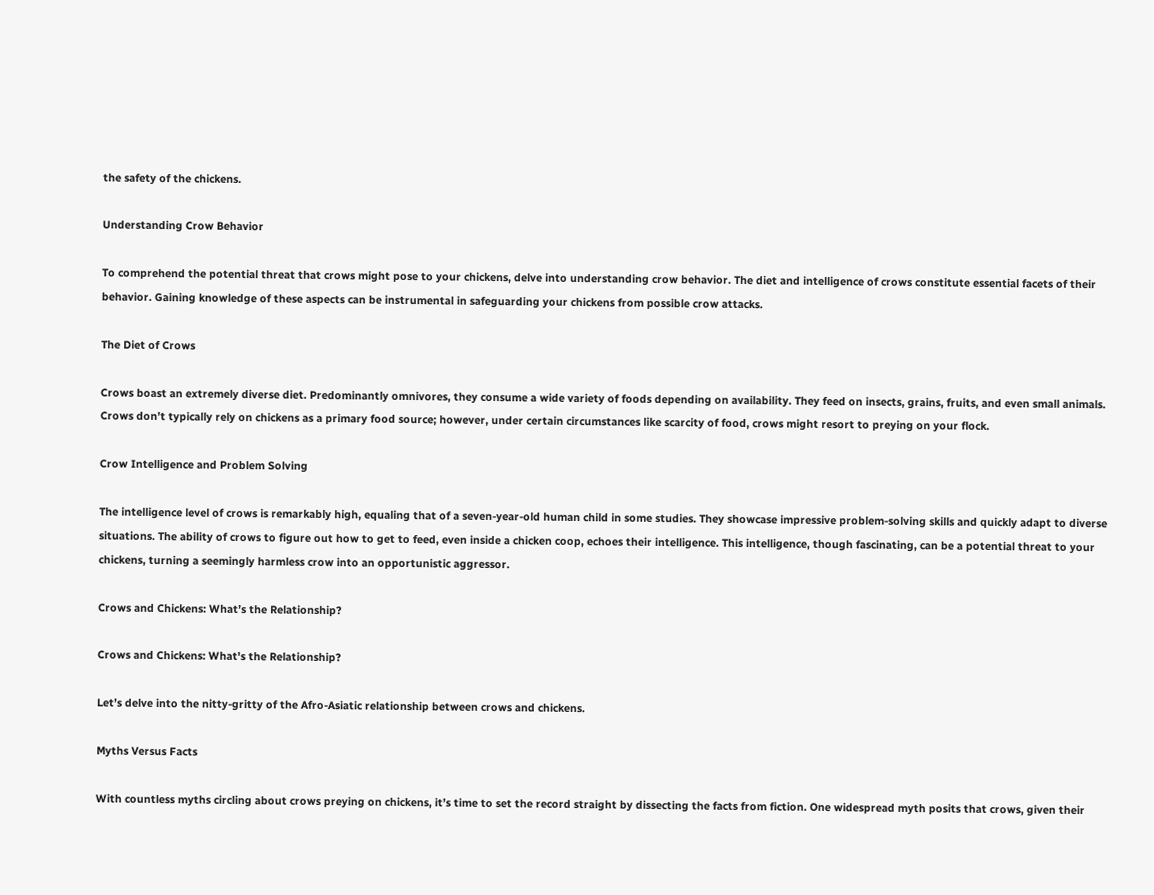the safety of the chickens.

Understanding Crow Behavior

To comprehend the potential threat that crows might pose to your chickens, delve into understanding crow behavior. The diet and intelligence of crows constitute essential facets of their behavior. Gaining knowledge of these aspects can be instrumental in safeguarding your chickens from possible crow attacks.

The Diet of Crows

Crows boast an extremely diverse diet. Predominantly omnivores, they consume a wide variety of foods depending on availability. They feed on insects, grains, fruits, and even small animals. Crows don’t typically rely on chickens as a primary food source; however, under certain circumstances like scarcity of food, crows might resort to preying on your flock.

Crow Intelligence and Problem Solving

The intelligence level of crows is remarkably high, equaling that of a seven-year-old human child in some studies. They showcase impressive problem-solving skills and quickly adapt to diverse situations. The ability of crows to figure out how to get to feed, even inside a chicken coop, echoes their intelligence. This intelligence, though fascinating, can be a potential threat to your chickens, turning a seemingly harmless crow into an opportunistic aggressor.

Crows and Chickens: What’s the Relationship?

Crows and Chickens: What's the Relationship?

Let’s delve into the nitty-gritty of the Afro-Asiatic relationship between crows and chickens.

Myths Versus Facts

With countless myths circling about crows preying on chickens, it’s time to set the record straight by dissecting the facts from fiction. One widespread myth posits that crows, given their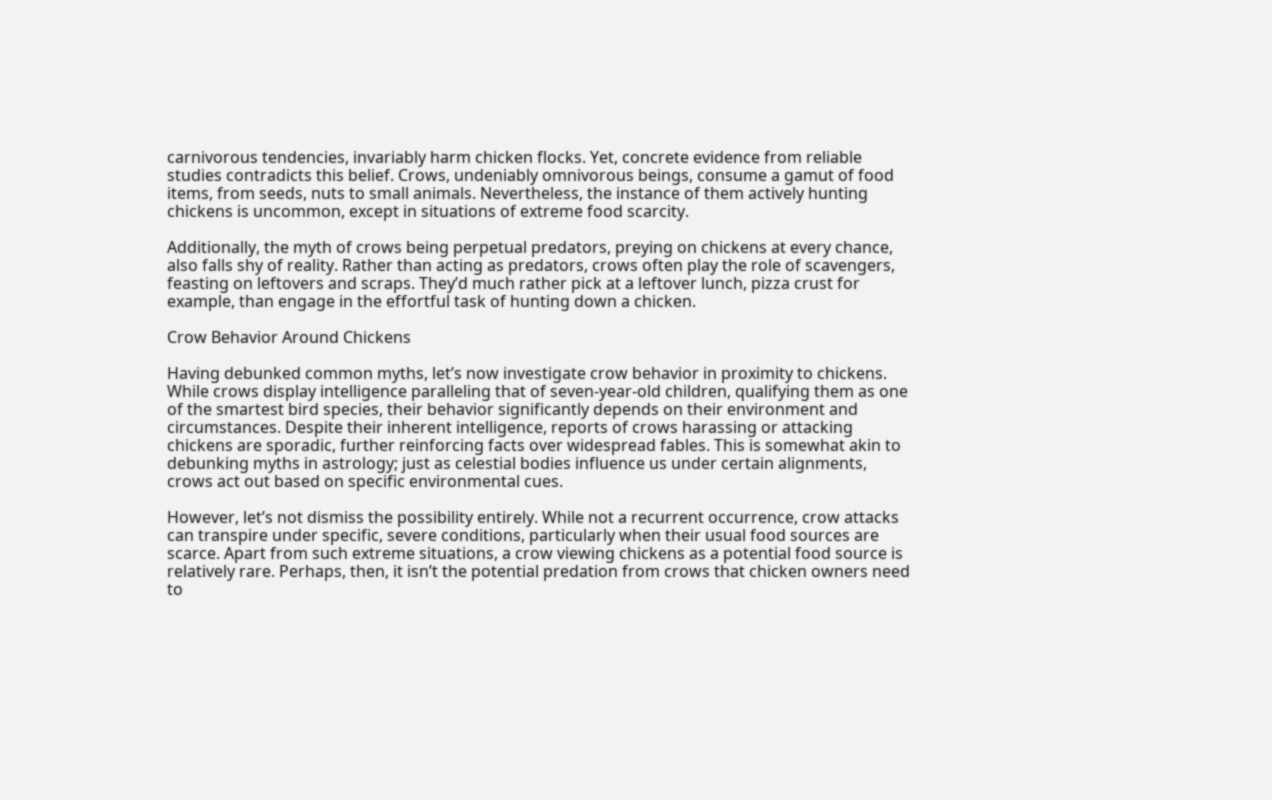carnivorous tendencies, invariably harm chicken flocks. Yet, concrete evidence from reliable studies contradicts this belief. Crows, undeniably omnivorous beings, consume a gamut of food items, from seeds, nuts to small animals. Nevertheless, the instance of them actively hunting chickens is uncommon, except in situations of extreme food scarcity.

Additionally, the myth of crows being perpetual predators, preying on chickens at every chance, also falls shy of reality. Rather than acting as predators, crows often play the role of scavengers, feasting on leftovers and scraps. They’d much rather pick at a leftover lunch, pizza crust for example, than engage in the effortful task of hunting down a chicken.

Crow Behavior Around Chickens

Having debunked common myths, let’s now investigate crow behavior in proximity to chickens. While crows display intelligence paralleling that of seven-year-old children, qualifying them as one of the smartest bird species, their behavior significantly depends on their environment and circumstances. Despite their inherent intelligence, reports of crows harassing or attacking chickens are sporadic, further reinforcing facts over widespread fables. This is somewhat akin to debunking myths in astrology; just as celestial bodies influence us under certain alignments, crows act out based on specific environmental cues.

However, let’s not dismiss the possibility entirely. While not a recurrent occurrence, crow attacks can transpire under specific, severe conditions, particularly when their usual food sources are scarce. Apart from such extreme situations, a crow viewing chickens as a potential food source is relatively rare. Perhaps, then, it isn’t the potential predation from crows that chicken owners need to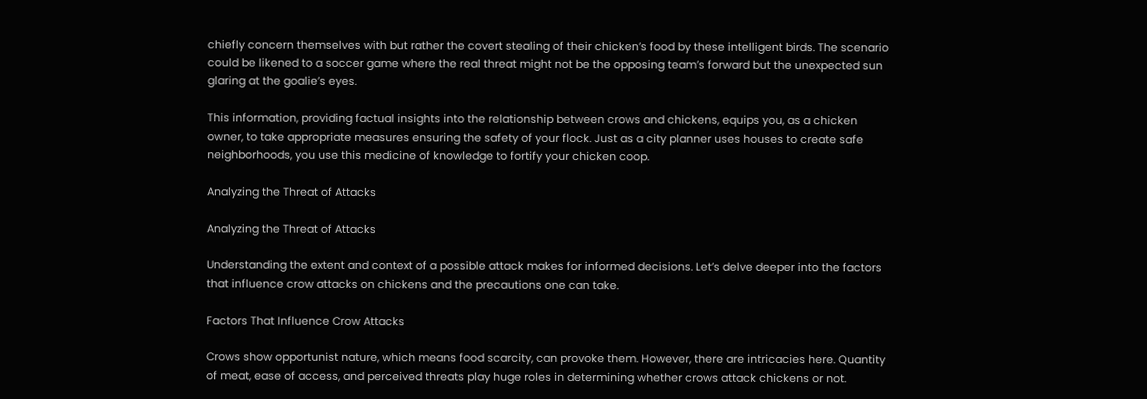chiefly concern themselves with but rather the covert stealing of their chicken’s food by these intelligent birds. The scenario could be likened to a soccer game where the real threat might not be the opposing team’s forward but the unexpected sun glaring at the goalie’s eyes.

This information, providing factual insights into the relationship between crows and chickens, equips you, as a chicken owner, to take appropriate measures ensuring the safety of your flock. Just as a city planner uses houses to create safe neighborhoods, you use this medicine of knowledge to fortify your chicken coop.

Analyzing the Threat of Attacks

Analyzing the Threat of Attacks

Understanding the extent and context of a possible attack makes for informed decisions. Let’s delve deeper into the factors that influence crow attacks on chickens and the precautions one can take.

Factors That Influence Crow Attacks

Crows show opportunist nature, which means food scarcity, can provoke them. However, there are intricacies here. Quantity of meat, ease of access, and perceived threats play huge roles in determining whether crows attack chickens or not.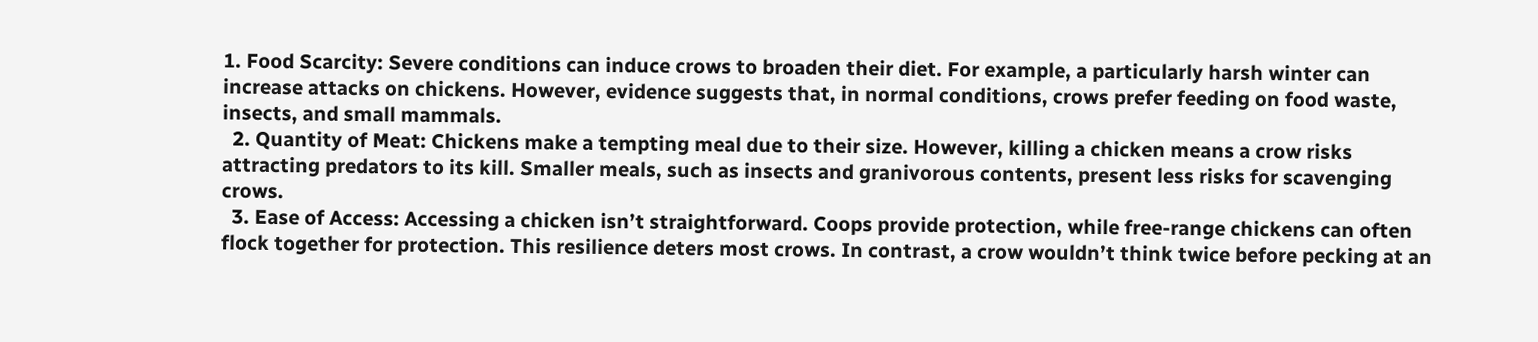1. Food Scarcity: Severe conditions can induce crows to broaden their diet. For example, a particularly harsh winter can increase attacks on chickens. However, evidence suggests that, in normal conditions, crows prefer feeding on food waste, insects, and small mammals.
  2. Quantity of Meat: Chickens make a tempting meal due to their size. However, killing a chicken means a crow risks attracting predators to its kill. Smaller meals, such as insects and granivorous contents, present less risks for scavenging crows.
  3. Ease of Access: Accessing a chicken isn’t straightforward. Coops provide protection, while free-range chickens can often flock together for protection. This resilience deters most crows. In contrast, a crow wouldn’t think twice before pecking at an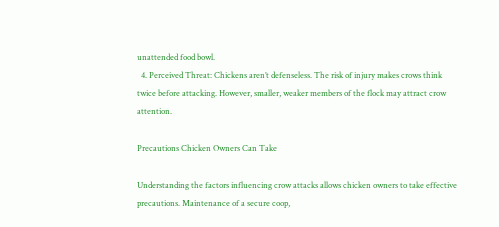unattended food bowl.
  4. Perceived Threat: Chickens aren’t defenseless. The risk of injury makes crows think twice before attacking. However, smaller, weaker members of the flock may attract crow attention.

Precautions Chicken Owners Can Take

Understanding the factors influencing crow attacks allows chicken owners to take effective precautions. Maintenance of a secure coop,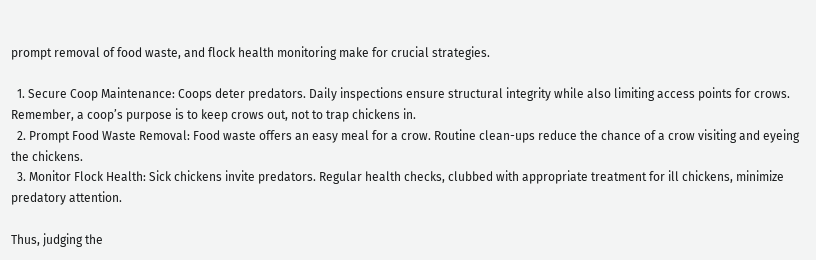prompt removal of food waste, and flock health monitoring make for crucial strategies.

  1. Secure Coop Maintenance: Coops deter predators. Daily inspections ensure structural integrity while also limiting access points for crows. Remember, a coop’s purpose is to keep crows out, not to trap chickens in.
  2. Prompt Food Waste Removal: Food waste offers an easy meal for a crow. Routine clean-ups reduce the chance of a crow visiting and eyeing the chickens.
  3. Monitor Flock Health: Sick chickens invite predators. Regular health checks, clubbed with appropriate treatment for ill chickens, minimize predatory attention.

Thus, judging the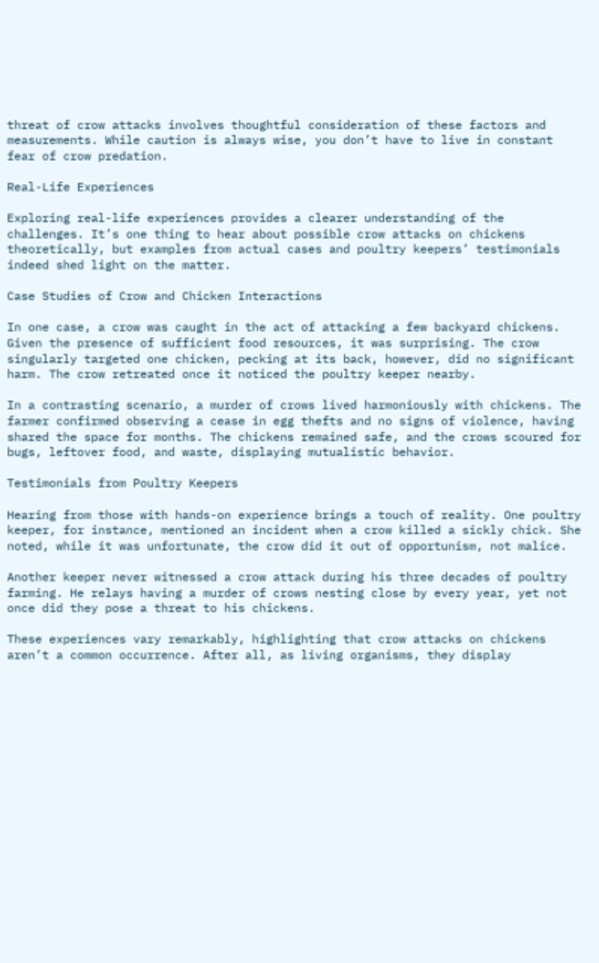threat of crow attacks involves thoughtful consideration of these factors and measurements. While caution is always wise, you don’t have to live in constant fear of crow predation.

Real-Life Experiences

Exploring real-life experiences provides a clearer understanding of the challenges. It’s one thing to hear about possible crow attacks on chickens theoretically, but examples from actual cases and poultry keepers’ testimonials indeed shed light on the matter.

Case Studies of Crow and Chicken Interactions

In one case, a crow was caught in the act of attacking a few backyard chickens. Given the presence of sufficient food resources, it was surprising. The crow singularly targeted one chicken, pecking at its back, however, did no significant harm. The crow retreated once it noticed the poultry keeper nearby.

In a contrasting scenario, a murder of crows lived harmoniously with chickens. The farmer confirmed observing a cease in egg thefts and no signs of violence, having shared the space for months. The chickens remained safe, and the crows scoured for bugs, leftover food, and waste, displaying mutualistic behavior.

Testimonials from Poultry Keepers

Hearing from those with hands-on experience brings a touch of reality. One poultry keeper, for instance, mentioned an incident when a crow killed a sickly chick. She noted, while it was unfortunate, the crow did it out of opportunism, not malice.

Another keeper never witnessed a crow attack during his three decades of poultry farming. He relays having a murder of crows nesting close by every year, yet not once did they pose a threat to his chickens.

These experiences vary remarkably, highlighting that crow attacks on chickens aren’t a common occurrence. After all, as living organisms, they display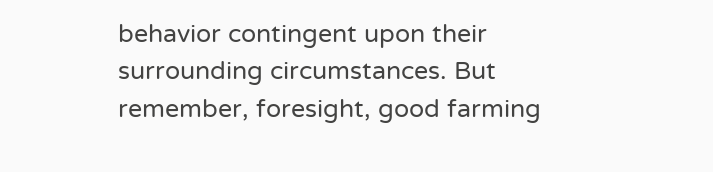behavior contingent upon their surrounding circumstances. But remember, foresight, good farming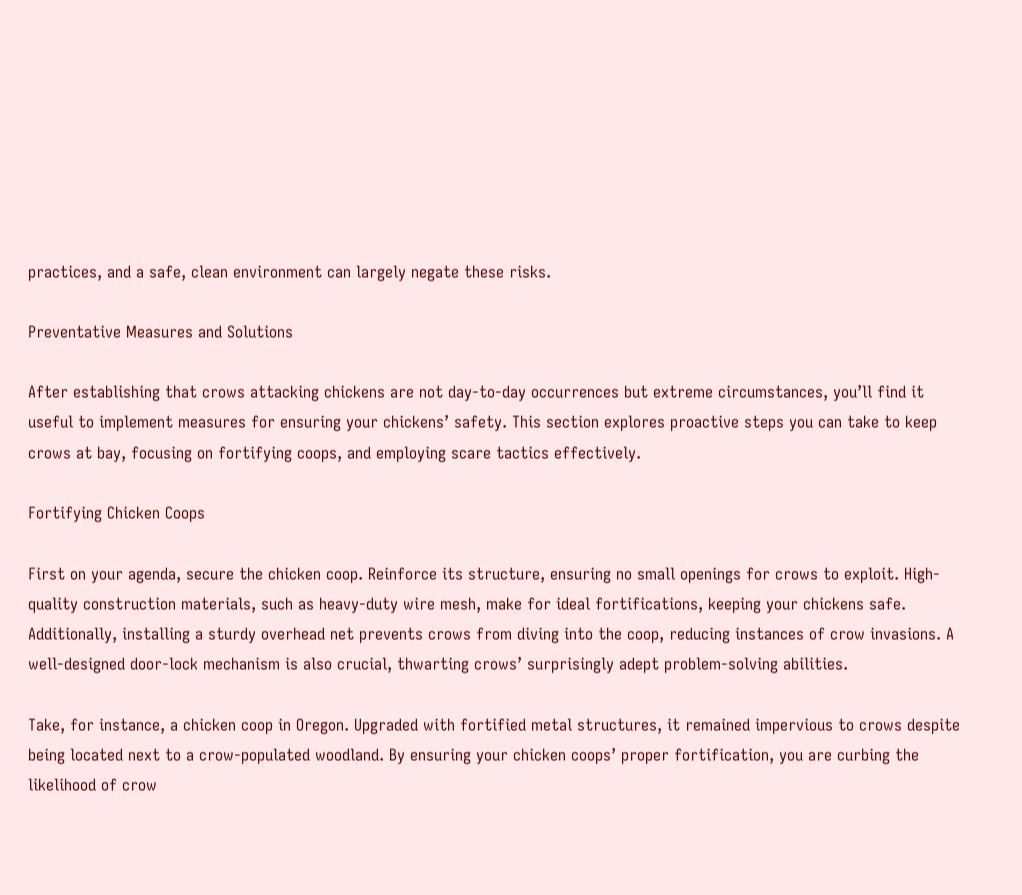practices, and a safe, clean environment can largely negate these risks.

Preventative Measures and Solutions

After establishing that crows attacking chickens are not day-to-day occurrences but extreme circumstances, you’ll find it useful to implement measures for ensuring your chickens’ safety. This section explores proactive steps you can take to keep crows at bay, focusing on fortifying coops, and employing scare tactics effectively.

Fortifying Chicken Coops

First on your agenda, secure the chicken coop. Reinforce its structure, ensuring no small openings for crows to exploit. High-quality construction materials, such as heavy-duty wire mesh, make for ideal fortifications, keeping your chickens safe. Additionally, installing a sturdy overhead net prevents crows from diving into the coop, reducing instances of crow invasions. A well-designed door-lock mechanism is also crucial, thwarting crows’ surprisingly adept problem-solving abilities.

Take, for instance, a chicken coop in Oregon. Upgraded with fortified metal structures, it remained impervious to crows despite being located next to a crow-populated woodland. By ensuring your chicken coops’ proper fortification, you are curbing the likelihood of crow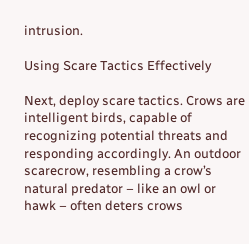intrusion.

Using Scare Tactics Effectively

Next, deploy scare tactics. Crows are intelligent birds, capable of recognizing potential threats and responding accordingly. An outdoor scarecrow, resembling a crow’s natural predator – like an owl or hawk – often deters crows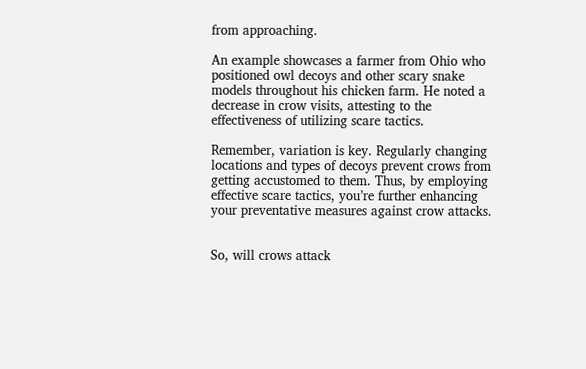from approaching.

An example showcases a farmer from Ohio who positioned owl decoys and other scary snake models throughout his chicken farm. He noted a decrease in crow visits, attesting to the effectiveness of utilizing scare tactics.

Remember, variation is key. Regularly changing locations and types of decoys prevent crows from getting accustomed to them. Thus, by employing effective scare tactics, you’re further enhancing your preventative measures against crow attacks.


So, will crows attack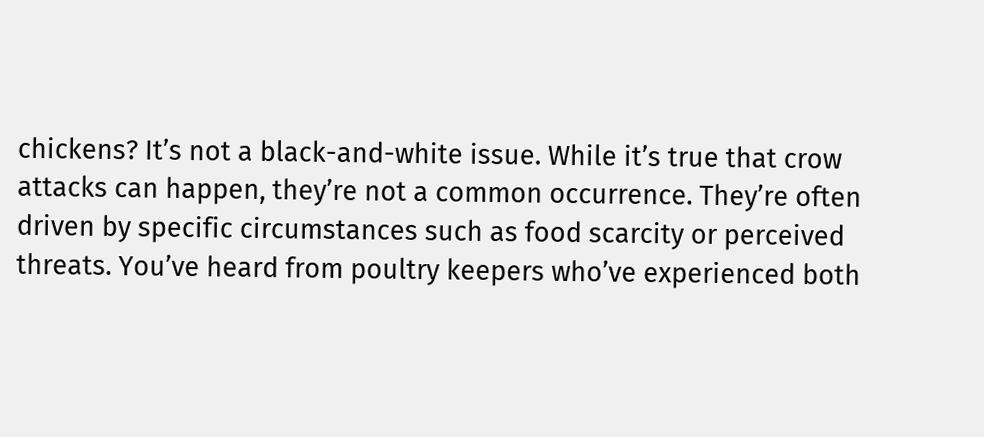chickens? It’s not a black-and-white issue. While it’s true that crow attacks can happen, they’re not a common occurrence. They’re often driven by specific circumstances such as food scarcity or perceived threats. You’ve heard from poultry keepers who’ve experienced both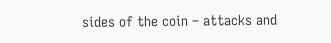sides of the coin – attacks and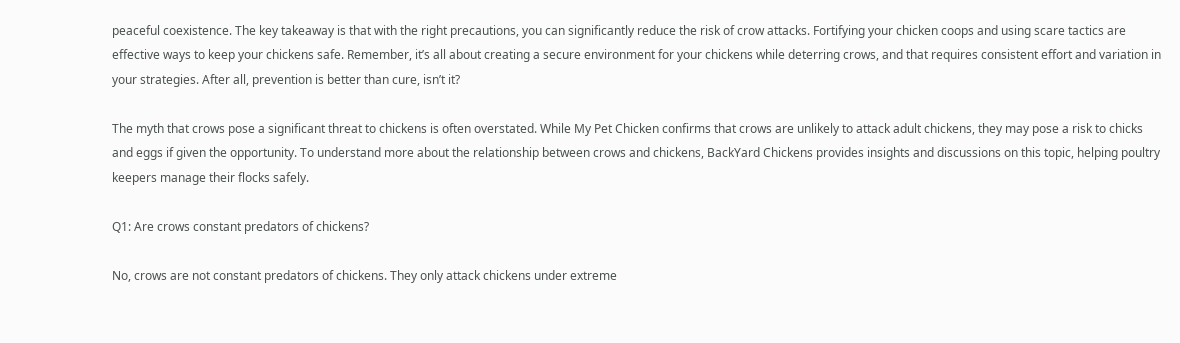peaceful coexistence. The key takeaway is that with the right precautions, you can significantly reduce the risk of crow attacks. Fortifying your chicken coops and using scare tactics are effective ways to keep your chickens safe. Remember, it’s all about creating a secure environment for your chickens while deterring crows, and that requires consistent effort and variation in your strategies. After all, prevention is better than cure, isn’t it?

The myth that crows pose a significant threat to chickens is often overstated. While My Pet Chicken confirms that crows are unlikely to attack adult chickens, they may pose a risk to chicks and eggs if given the opportunity. To understand more about the relationship between crows and chickens, BackYard Chickens provides insights and discussions on this topic, helping poultry keepers manage their flocks safely.

Q1: Are crows constant predators of chickens?

No, crows are not constant predators of chickens. They only attack chickens under extreme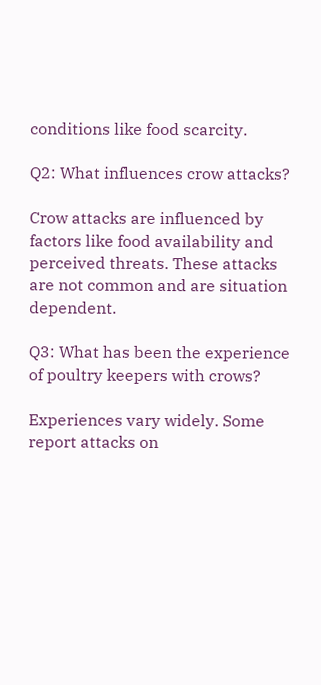conditions like food scarcity.

Q2: What influences crow attacks?

Crow attacks are influenced by factors like food availability and perceived threats. These attacks are not common and are situation dependent.

Q3: What has been the experience of poultry keepers with crows?

Experiences vary widely. Some report attacks on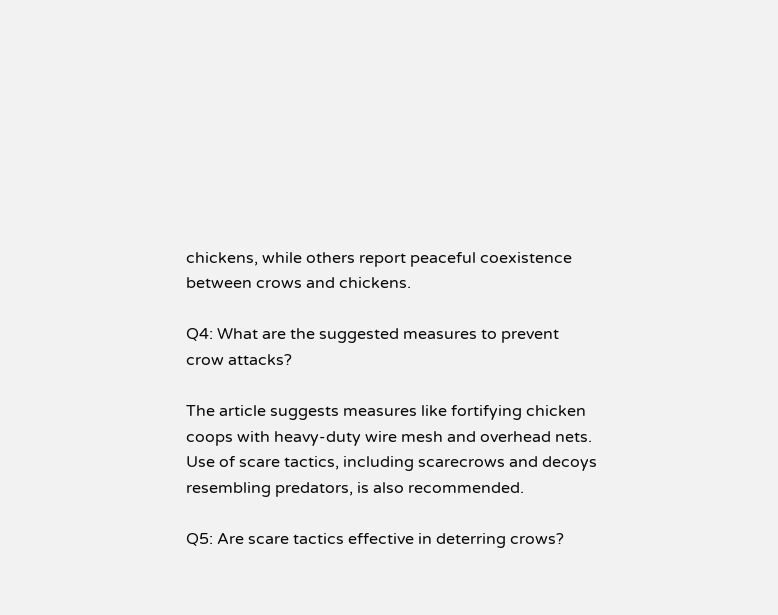chickens, while others report peaceful coexistence between crows and chickens.

Q4: What are the suggested measures to prevent crow attacks?

The article suggests measures like fortifying chicken coops with heavy-duty wire mesh and overhead nets. Use of scare tactics, including scarecrows and decoys resembling predators, is also recommended.

Q5: Are scare tactics effective in deterring crows?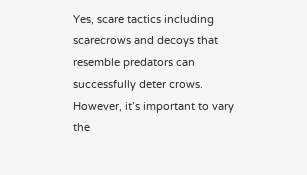Yes, scare tactics including scarecrows and decoys that resemble predators can successfully deter crows. However, it’s important to vary the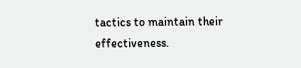tactics to maintain their effectiveness.